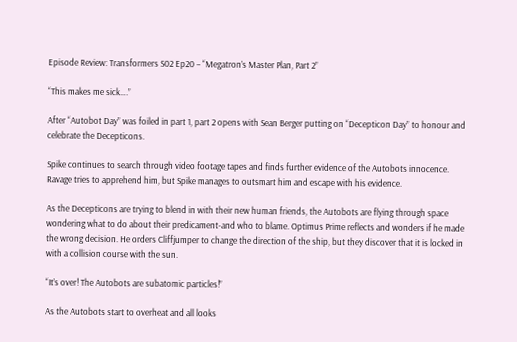Episode Review: Transformers S02 Ep20 – “Megatron’s Master Plan, Part 2”

“This makes me sick….”

After “Autobot Day” was foiled in part 1, part 2 opens with Sean Berger putting on “Decepticon Day” to honour and celebrate the Decepticons.

Spike continues to search through video footage tapes and finds further evidence of the Autobots innocence. Ravage tries to apprehend him, but Spike manages to outsmart him and escape with his evidence.

As the Decepticons are trying to blend in with their new human friends, the Autobots are flying through space wondering what to do about their predicament-and who to blame. Optimus Prime reflects and wonders if he made the wrong decision. He orders Cliffjumper to change the direction of the ship, but they discover that it is locked in with a collision course with the sun.

“It’s over! The Autobots are subatomic particles!”

As the Autobots start to overheat and all looks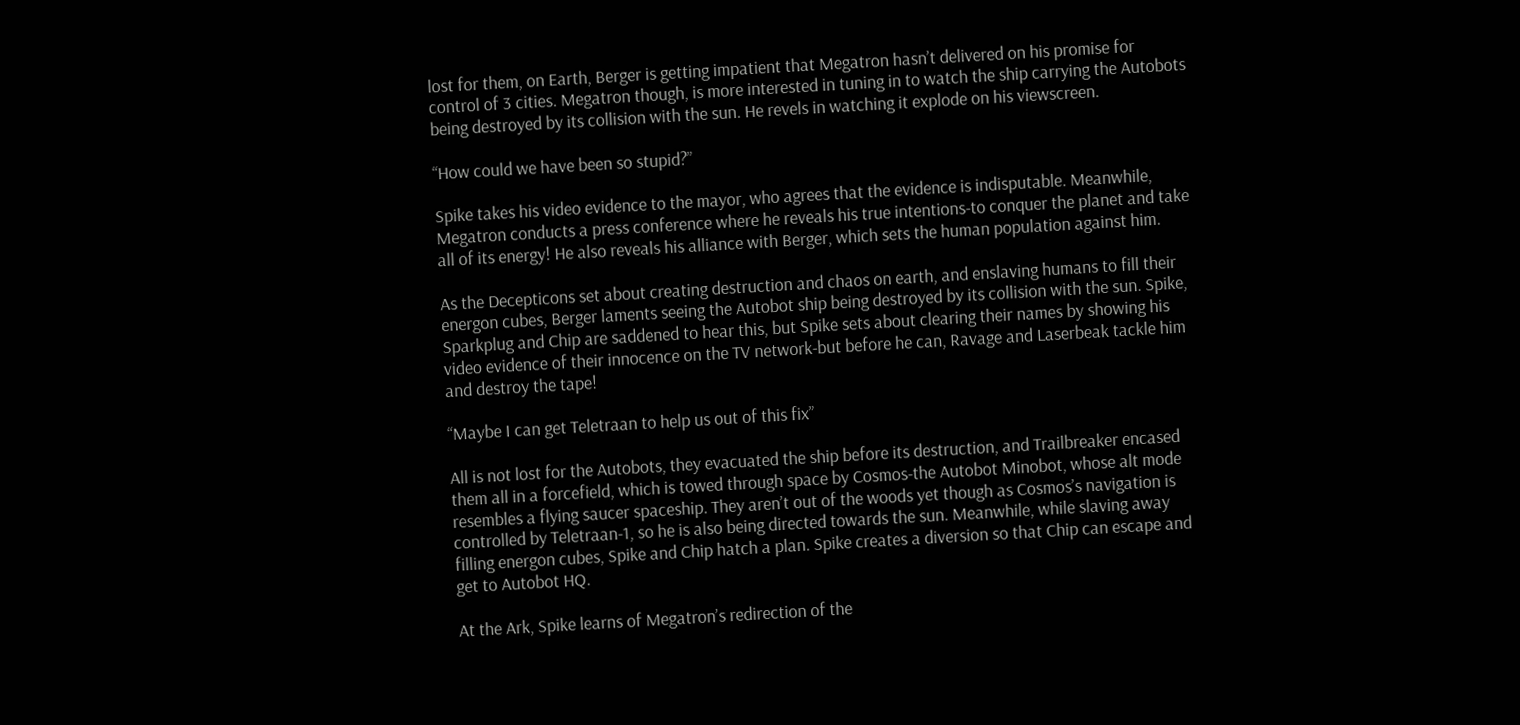lost for them, on Earth, Berger is getting impatient that Megatron hasn’t delivered on his promise for control of 3 cities. Megatron though, is more interested in tuning in to watch the ship carrying the Autobots being destroyed by its collision with the sun. He revels in watching it explode on his viewscreen.

“How could we have been so stupid?”

Spike takes his video evidence to the mayor, who agrees that the evidence is indisputable. Meanwhile, Megatron conducts a press conference where he reveals his true intentions-to conquer the planet and take all of its energy! He also reveals his alliance with Berger, which sets the human population against him.

As the Decepticons set about creating destruction and chaos on earth, and enslaving humans to fill their energon cubes, Berger laments seeing the Autobot ship being destroyed by its collision with the sun. Spike, Sparkplug and Chip are saddened to hear this, but Spike sets about clearing their names by showing his video evidence of their innocence on the TV network-but before he can, Ravage and Laserbeak tackle him and destroy the tape!

“Maybe I can get Teletraan to help us out of this fix”

All is not lost for the Autobots, they evacuated the ship before its destruction, and Trailbreaker encased them all in a forcefield, which is towed through space by Cosmos-the Autobot Minobot, whose alt mode resembles a flying saucer spaceship. They aren’t out of the woods yet though as Cosmos’s navigation is controlled by Teletraan-1, so he is also being directed towards the sun. Meanwhile, while slaving away filling energon cubes, Spike and Chip hatch a plan. Spike creates a diversion so that Chip can escape and get to Autobot HQ.

At the Ark, Spike learns of Megatron’s redirection of the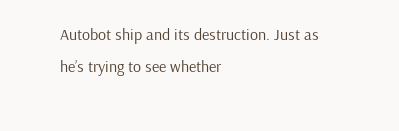Autobot ship and its destruction. Just as he’s trying to see whether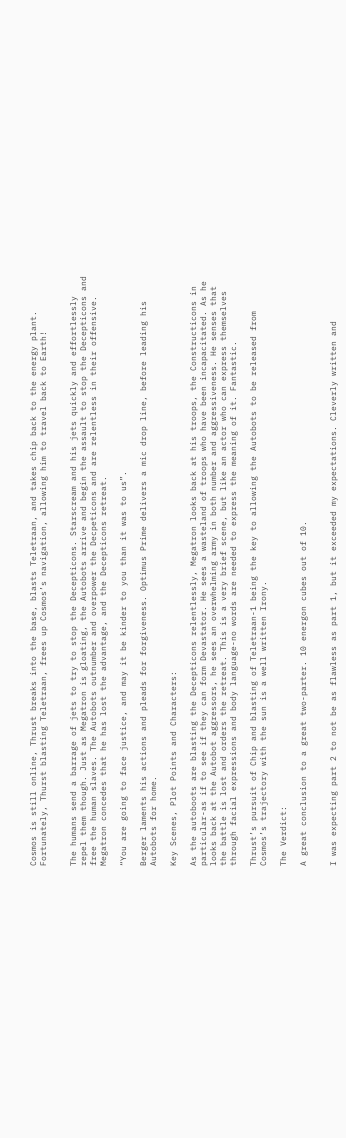Cosmos is still online, Thrust breaks into the base, blasts Teletraan, and takes chip back to the energy plant. Fortunately, Thurst blasting Teletraan, frees up Cosmos’s navigation, allowing him to travel back to Earth!


The humans send a barrage of jets to try to stop the Decepticons. Starscream and his jets quickly and effortlessly repel them though. Just as Megatron is gloating, the Autobots arrive and begin the assault to stop the Decepticons and free the human slaves. The Autobots outnumber and overpower the Decpeticons and are relentless in their offensive. Megatron concedes that he has lost the advantage, and the Decepticons retreat.

“You are going to face justice, and may it be kinder to you than it was to us”.

Berger laments his actions and pleads for forgiveness. Optimus Prime delivers a mic drop line, before leading his Autobots for home.

Key Scenes, Plot Points and Characters:

As the autoboots are blasting the Decepticons relentlessly, Megatron looks back at his troops, the Constructicons in particular-as if to see if they can form Devastator. He sees a wasteland of troops who have been incapacitated. As he looks back at the Autobot aggressors, he sees an overwhelming army in both number and aggressiveness. He senses that the battle is lost and orders the retreat. This is a very brief scene, but like an actor who can express themselves through facial expressions and body language-no words are needed to express the meaning of it. Fantastic.

Thrust’s pursuit of Chip and blasting of Teletraan-1 being the key to allowing the Autobots to be released from Cosmos’s trajectory with the sun is a well written Irony.

The Verdict:

A great conclusion to a great two-parter. 10 energon cubes out of 10.


I was expecting part 2 to not be as flawless as part 1, but it exceeded my expectations. Cleverly written and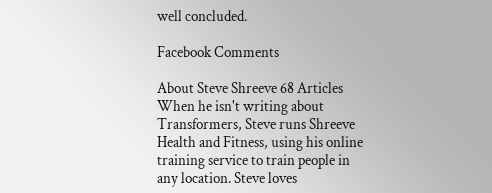well concluded.

Facebook Comments

About Steve Shreeve 68 Articles
When he isn't writing about Transformers, Steve runs Shreeve Health and Fitness, using his online training service to train people in any location. Steve loves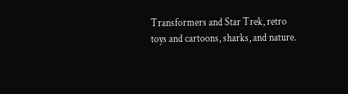Transformers and Star Trek, retro toys and cartoons, sharks, and nature.